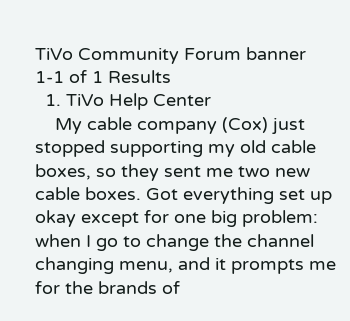TiVo Community Forum banner
1-1 of 1 Results
  1. TiVo Help Center
    My cable company (Cox) just stopped supporting my old cable boxes, so they sent me two new cable boxes. Got everything set up okay except for one big problem: when I go to change the channel changing menu, and it prompts me for the brands of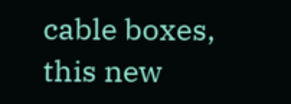cable boxes, this new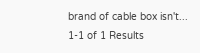brand of cable box isn't...
1-1 of 1 Results